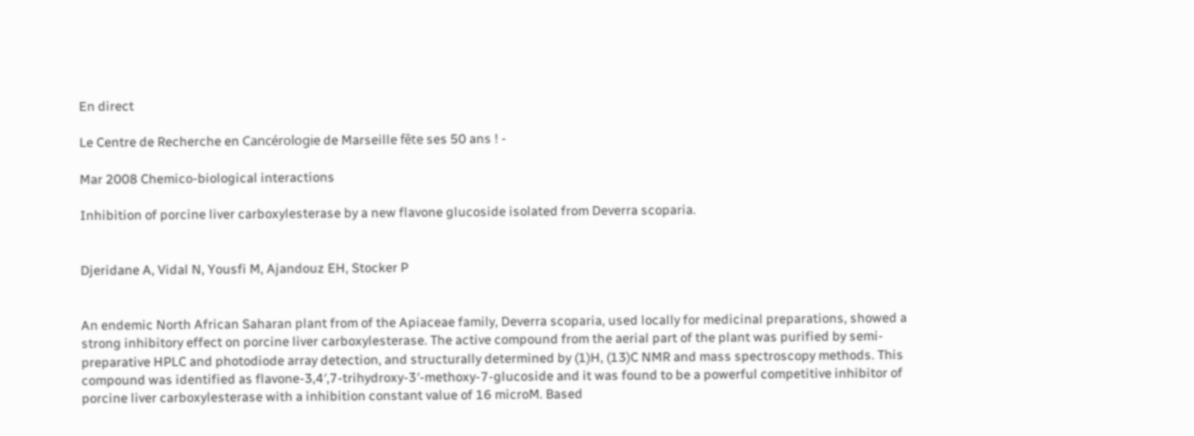En direct

Le Centre de Recherche en Cancérologie de Marseille fête ses 50 ans ! -

Mar 2008 Chemico-biological interactions

Inhibition of porcine liver carboxylesterase by a new flavone glucoside isolated from Deverra scoparia.


Djeridane A, Vidal N, Yousfi M, Ajandouz EH, Stocker P


An endemic North African Saharan plant from of the Apiaceae family, Deverra scoparia, used locally for medicinal preparations, showed a strong inhibitory effect on porcine liver carboxylesterase. The active compound from the aerial part of the plant was purified by semi-preparative HPLC and photodiode array detection, and structurally determined by (1)H, (13)C NMR and mass spectroscopy methods. This compound was identified as flavone-3,4′,7-trihydroxy-3′-methoxy-7-glucoside and it was found to be a powerful competitive inhibitor of porcine liver carboxylesterase with a inhibition constant value of 16 microM. Based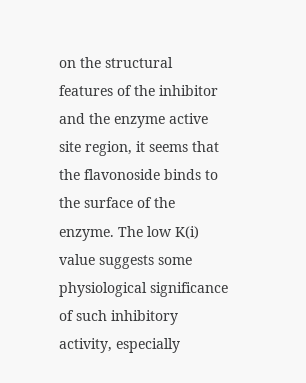on the structural features of the inhibitor and the enzyme active site region, it seems that the flavonoside binds to the surface of the enzyme. The low K(i) value suggests some physiological significance of such inhibitory activity, especially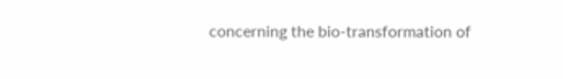concerning the bio-transformation of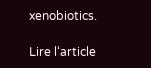xenobiotics.

Lire l‘article